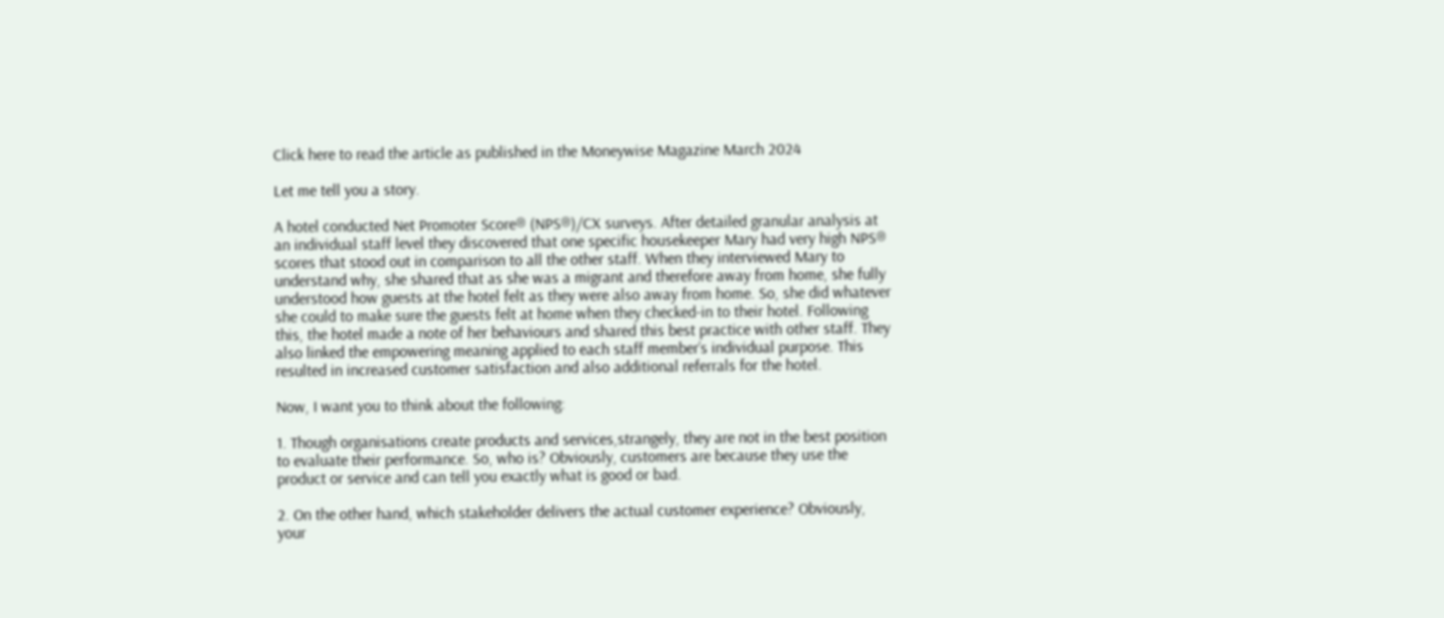Click here to read the article as published in the Moneywise Magazine March 2024

Let me tell you a story.

A hotel conducted Net Promoter Score® (NPS®)/CX surveys. After detailed granular analysis at an individual staff level they discovered that one specific housekeeper Mary had very high NPS® scores that stood out in comparison to all the other staff. When they interviewed Mary to understand why, she shared that as she was a migrant and therefore away from home, she fully understood how guests at the hotel felt as they were also away from home. So, she did whatever she could to make sure the guests felt at home when they checked-in to their hotel. Following this, the hotel made a note of her behaviours and shared this best practice with other staff. They also linked the empowering meaning applied to each staff member’s individual purpose. This resulted in increased customer satisfaction and also additional referrals for the hotel.

Now, I want you to think about the following:

1. Though organisations create products and services,strangely, they are not in the best position to evaluate their performance. So, who is? Obviously, customers are because they use the product or service and can tell you exactly what is good or bad.

2. On the other hand, which stakeholder delivers the actual customer experience? Obviously, your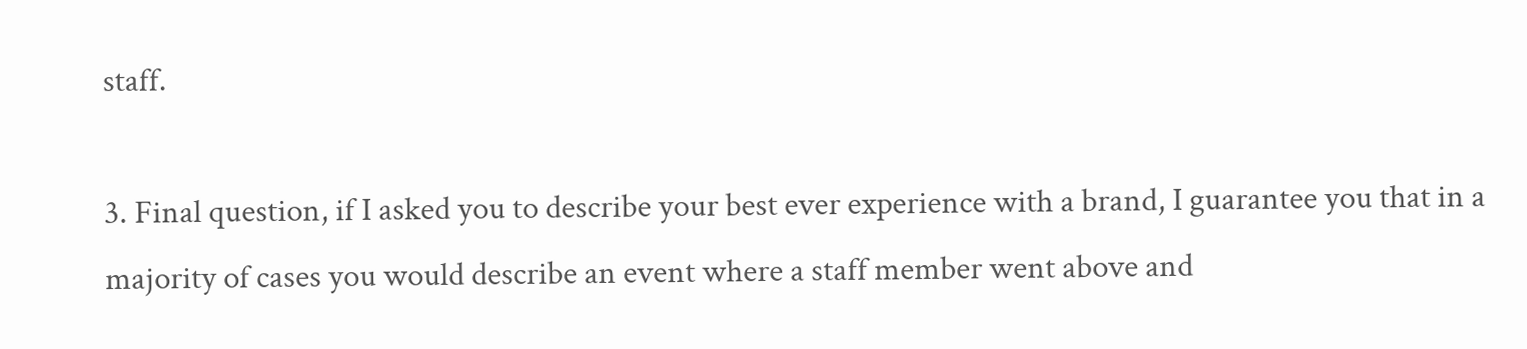staff.

3. Final question, if I asked you to describe your best ever experience with a brand, I guarantee you that in a majority of cases you would describe an event where a staff member went above and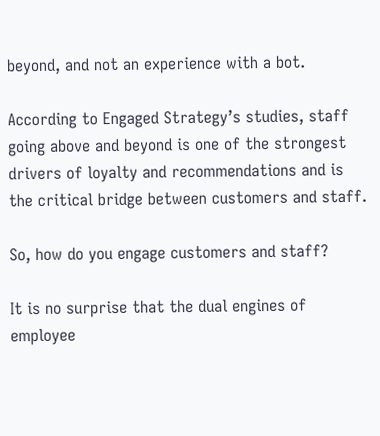beyond, and not an experience with a bot.

According to Engaged Strategy’s studies, staff going above and beyond is one of the strongest drivers of loyalty and recommendations and is the critical bridge between customers and staff.

So, how do you engage customers and staff?

It is no surprise that the dual engines of employee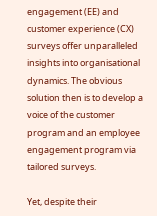engagement (EE) and customer experience (CX) surveys offer unparalleled insights into organisational dynamics. The obvious solution then is to develop a voice of the customer program and an employee engagement program via tailored surveys.

Yet, despite their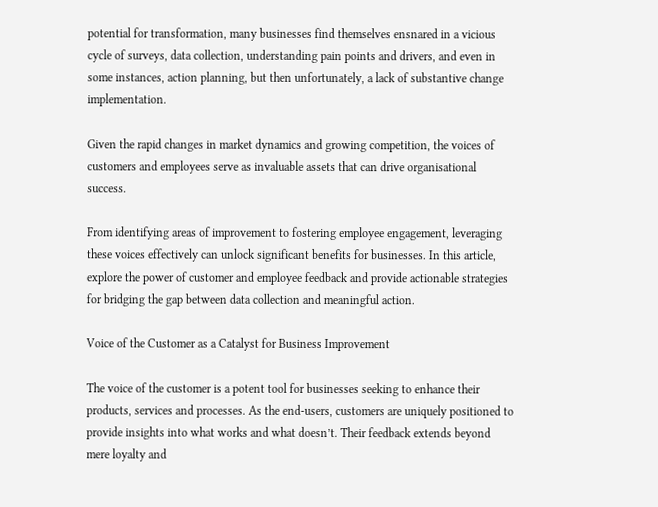potential for transformation, many businesses find themselves ensnared in a vicious cycle of surveys, data collection, understanding pain points and drivers, and even in some instances, action planning, but then unfortunately, a lack of substantive change implementation.

Given the rapid changes in market dynamics and growing competition, the voices of customers and employees serve as invaluable assets that can drive organisational success.

From identifying areas of improvement to fostering employee engagement, leveraging these voices effectively can unlock significant benefits for businesses. In this article, explore the power of customer and employee feedback and provide actionable strategies for bridging the gap between data collection and meaningful action.

Voice of the Customer as a Catalyst for Business Improvement

The voice of the customer is a potent tool for businesses seeking to enhance their products, services and processes. As the end-users, customers are uniquely positioned to provide insights into what works and what doesn’t. Their feedback extends beyond mere loyalty and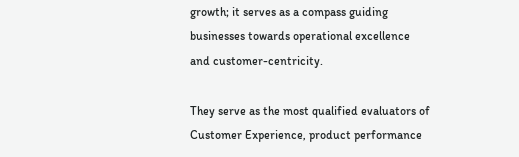growth; it serves as a compass guiding businesses towards operational excellence and customer-centricity.

They serve as the most qualified evaluators of Customer Experience, product performance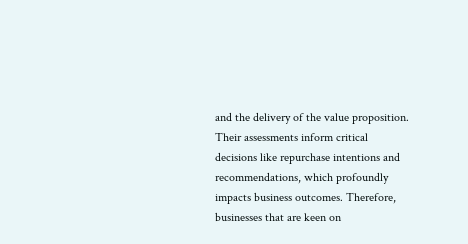and the delivery of the value proposition. Their assessments inform critical decisions like repurchase intentions and recommendations, which profoundly impacts business outcomes. Therefore, businesses that are keen on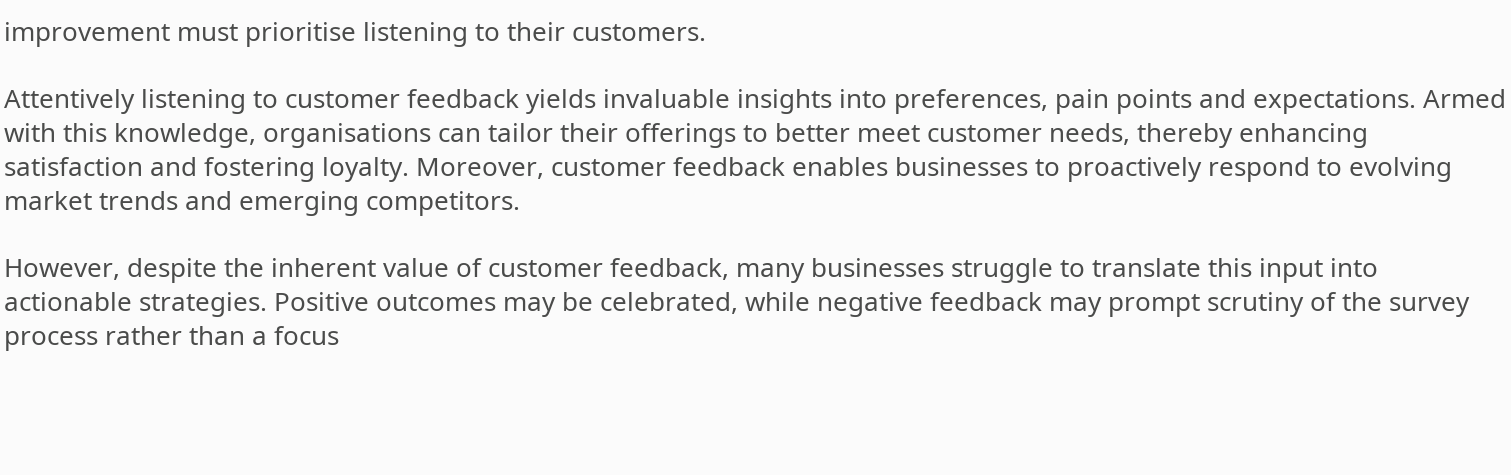improvement must prioritise listening to their customers.

Attentively listening to customer feedback yields invaluable insights into preferences, pain points and expectations. Armed with this knowledge, organisations can tailor their offerings to better meet customer needs, thereby enhancing satisfaction and fostering loyalty. Moreover, customer feedback enables businesses to proactively respond to evolving market trends and emerging competitors.

However, despite the inherent value of customer feedback, many businesses struggle to translate this input into actionable strategies. Positive outcomes may be celebrated, while negative feedback may prompt scrutiny of the survey process rather than a focus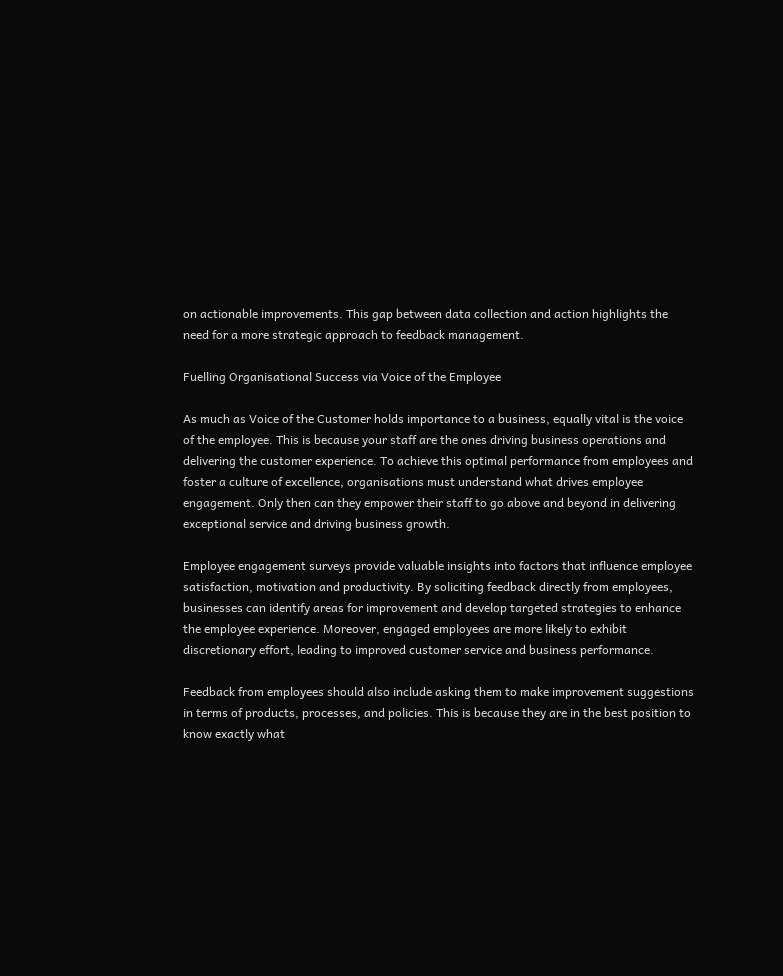on actionable improvements. This gap between data collection and action highlights the need for a more strategic approach to feedback management.

Fuelling Organisational Success via Voice of the Employee

As much as Voice of the Customer holds importance to a business, equally vital is the voice of the employee. This is because your staff are the ones driving business operations and delivering the customer experience. To achieve this optimal performance from employees and foster a culture of excellence, organisations must understand what drives employee engagement. Only then can they empower their staff to go above and beyond in delivering exceptional service and driving business growth.

Employee engagement surveys provide valuable insights into factors that influence employee satisfaction, motivation and productivity. By soliciting feedback directly from employees, businesses can identify areas for improvement and develop targeted strategies to enhance the employee experience. Moreover, engaged employees are more likely to exhibit discretionary effort, leading to improved customer service and business performance.

Feedback from employees should also include asking them to make improvement suggestions in terms of products, processes, and policies. This is because they are in the best position to know exactly what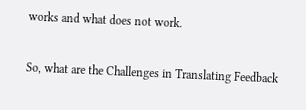works and what does not work.

So, what are the Challenges in Translating Feedback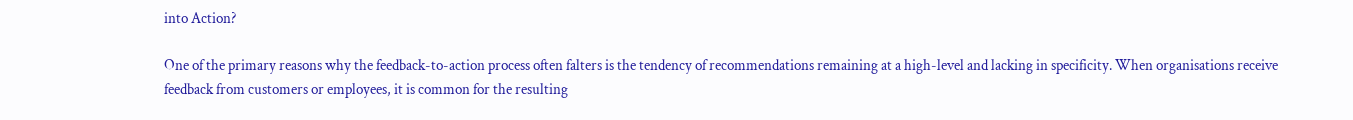into Action?

One of the primary reasons why the feedback-to-action process often falters is the tendency of recommendations remaining at a high-level and lacking in specificity. When organisations receive feedback from customers or employees, it is common for the resulting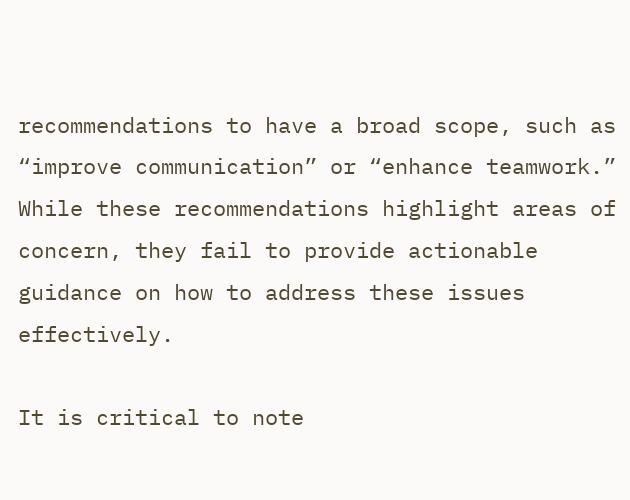recommendations to have a broad scope, such as “improve communication” or “enhance teamwork.” While these recommendations highlight areas of concern, they fail to provide actionable guidance on how to address these issues effectively.

It is critical to note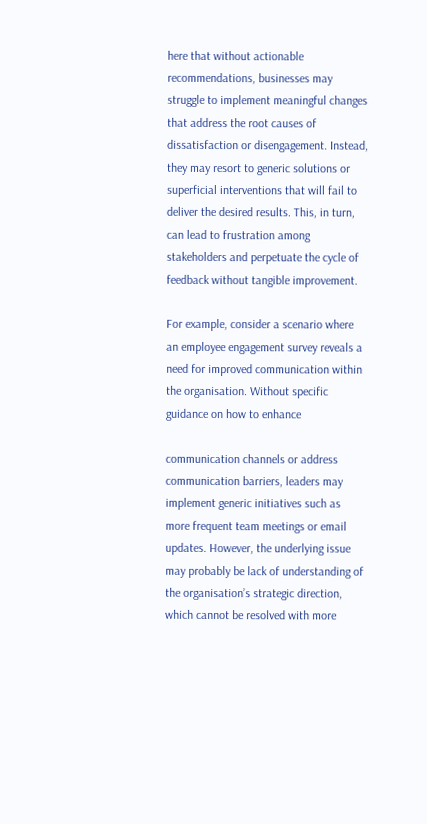here that without actionable recommendations, businesses may struggle to implement meaningful changes that address the root causes of dissatisfaction or disengagement. Instead, they may resort to generic solutions or superficial interventions that will fail to deliver the desired results. This, in turn, can lead to frustration among stakeholders and perpetuate the cycle of feedback without tangible improvement.

For example, consider a scenario where an employee engagement survey reveals a need for improved communication within the organisation. Without specific guidance on how to enhance

communication channels or address communication barriers, leaders may implement generic initiatives such as more frequent team meetings or email updates. However, the underlying issue may probably be lack of understanding of the organisation’s strategic direction, which cannot be resolved with more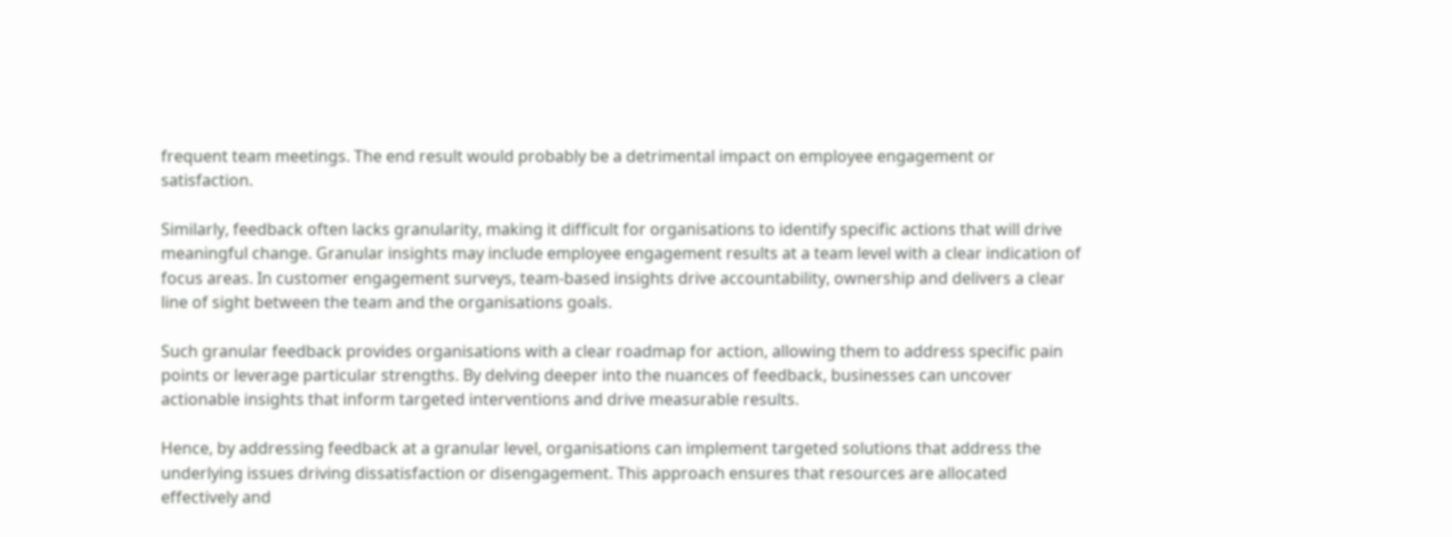frequent team meetings. The end result would probably be a detrimental impact on employee engagement or satisfaction.

Similarly, feedback often lacks granularity, making it difficult for organisations to identify specific actions that will drive meaningful change. Granular insights may include employee engagement results at a team level with a clear indication of focus areas. In customer engagement surveys, team-based insights drive accountability, ownership and delivers a clear line of sight between the team and the organisations goals.

Such granular feedback provides organisations with a clear roadmap for action, allowing them to address specific pain points or leverage particular strengths. By delving deeper into the nuances of feedback, businesses can uncover actionable insights that inform targeted interventions and drive measurable results.

Hence, by addressing feedback at a granular level, organisations can implement targeted solutions that address the underlying issues driving dissatisfaction or disengagement. This approach ensures that resources are allocated effectively and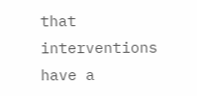that interventions have a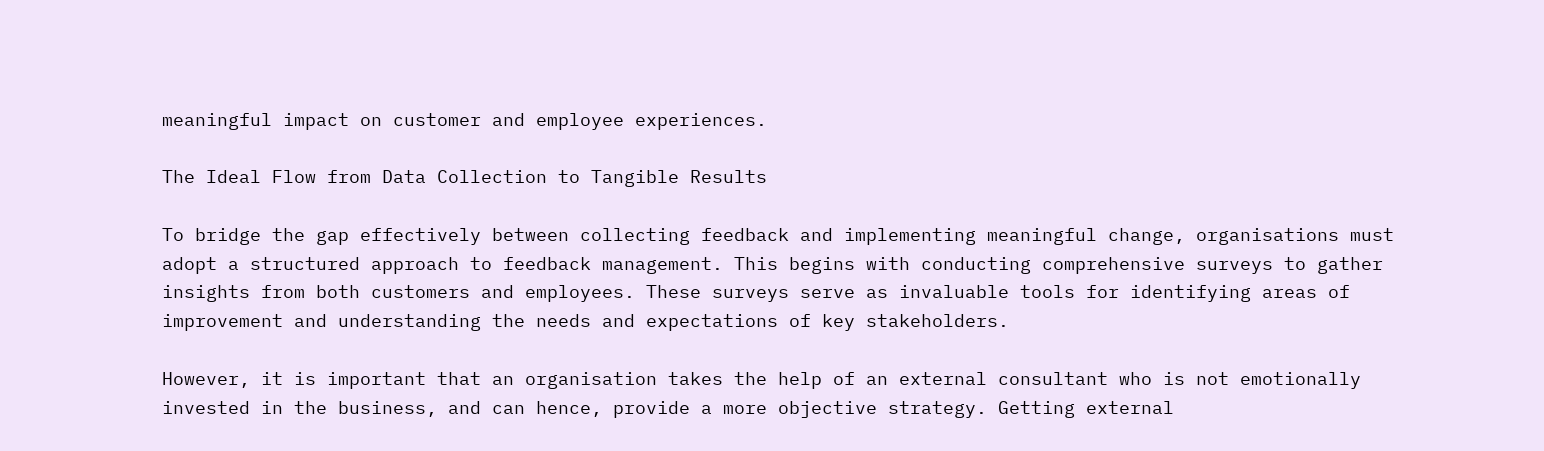meaningful impact on customer and employee experiences.

The Ideal Flow from Data Collection to Tangible Results

To bridge the gap effectively between collecting feedback and implementing meaningful change, organisations must adopt a structured approach to feedback management. This begins with conducting comprehensive surveys to gather insights from both customers and employees. These surveys serve as invaluable tools for identifying areas of improvement and understanding the needs and expectations of key stakeholders.

However, it is important that an organisation takes the help of an external consultant who is not emotionally invested in the business, and can hence, provide a more objective strategy. Getting external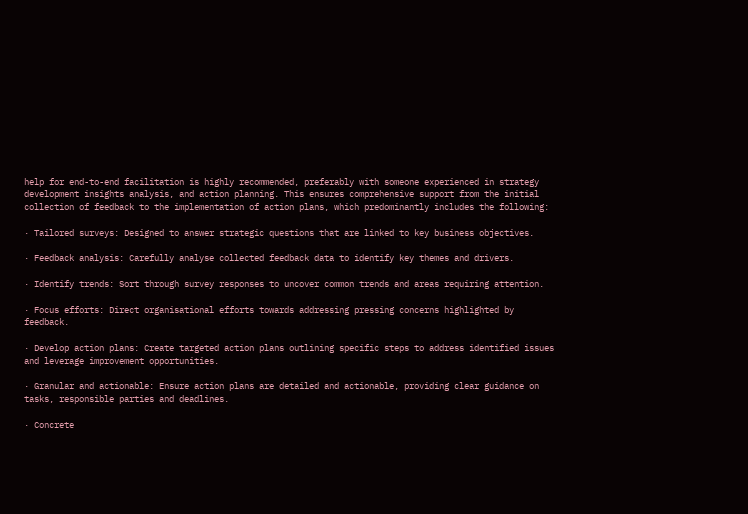help for end-to-end facilitation is highly recommended, preferably with someone experienced in strategy development insights analysis, and action planning. This ensures comprehensive support from the initial collection of feedback to the implementation of action plans, which predominantly includes the following:

· Tailored surveys: Designed to answer strategic questions that are linked to key business objectives.

· Feedback analysis: Carefully analyse collected feedback data to identify key themes and drivers.

· Identify trends: Sort through survey responses to uncover common trends and areas requiring attention.

· Focus efforts: Direct organisational efforts towards addressing pressing concerns highlighted by feedback.

· Develop action plans: Create targeted action plans outlining specific steps to address identified issues and leverage improvement opportunities.

· Granular and actionable: Ensure action plans are detailed and actionable, providing clear guidance on tasks, responsible parties and deadlines.

· Concrete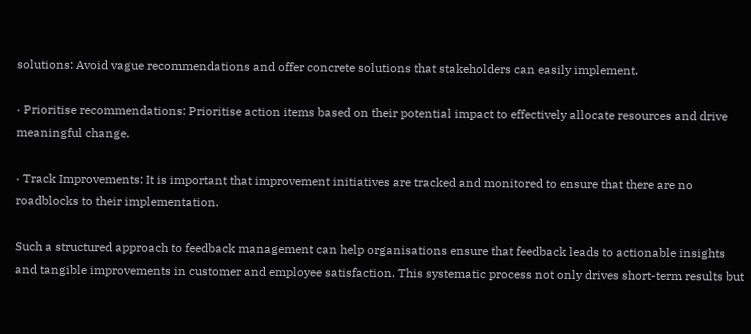solutions: Avoid vague recommendations and offer concrete solutions that stakeholders can easily implement.

· Prioritise recommendations: Prioritise action items based on their potential impact to effectively allocate resources and drive meaningful change.

· Track Improvements: It is important that improvement initiatives are tracked and monitored to ensure that there are no roadblocks to their implementation.

Such a structured approach to feedback management can help organisations ensure that feedback leads to actionable insights and tangible improvements in customer and employee satisfaction. This systematic process not only drives short-term results but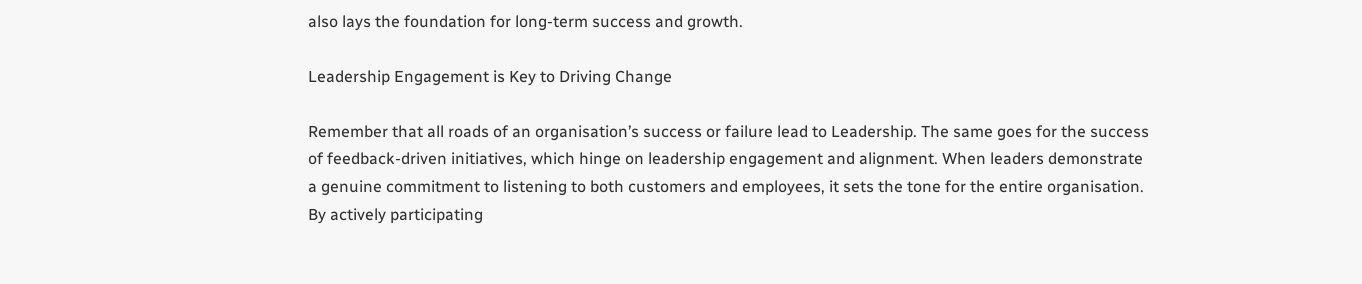also lays the foundation for long-term success and growth.

Leadership Engagement is Key to Driving Change

Remember that all roads of an organisation’s success or failure lead to Leadership. The same goes for the success of feedback-driven initiatives, which hinge on leadership engagement and alignment. When leaders demonstrate a genuine commitment to listening to both customers and employees, it sets the tone for the entire organisation. By actively participating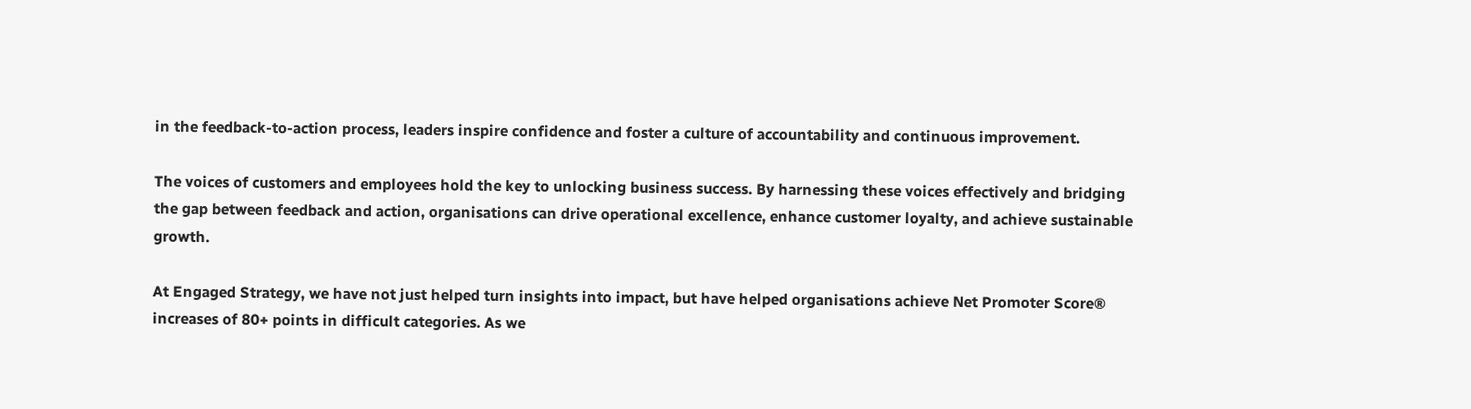in the feedback-to-action process, leaders inspire confidence and foster a culture of accountability and continuous improvement.

The voices of customers and employees hold the key to unlocking business success. By harnessing these voices effectively and bridging the gap between feedback and action, organisations can drive operational excellence, enhance customer loyalty, and achieve sustainable growth.

At Engaged Strategy, we have not just helped turn insights into impact, but have helped organisations achieve Net Promoter Score® increases of 80+ points in difficult categories. As we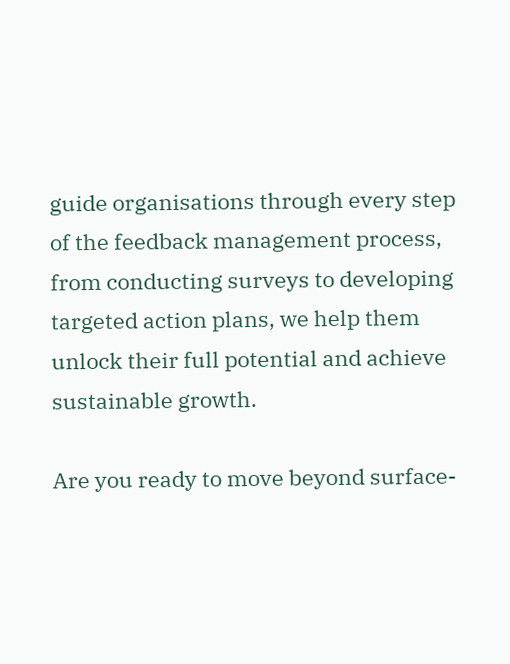guide organisations through every step of the feedback management process, from conducting surveys to developing targeted action plans, we help them unlock their full potential and achieve sustainable growth.

Are you ready to move beyond surface-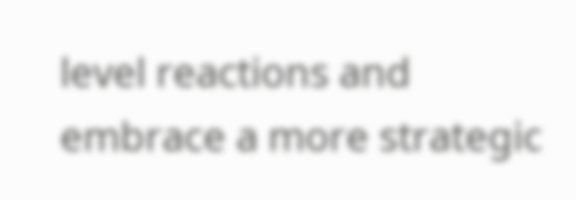level reactions and embrace a more strategic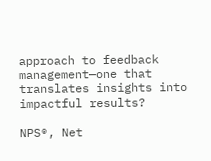approach to feedback management—one that translates insights into impactful results?

NPS®, Net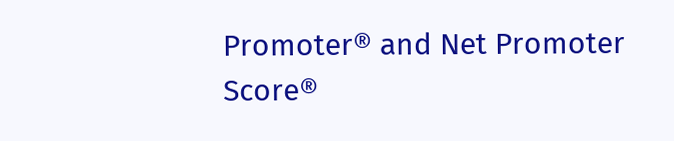Promoter® and Net Promoter Score®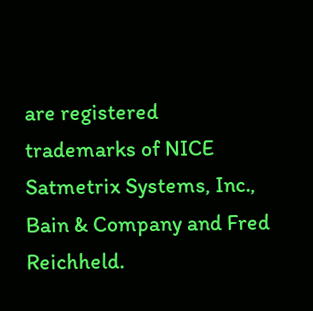are registered trademarks of NICE Satmetrix Systems, Inc., Bain & Company and Fred Reichheld.